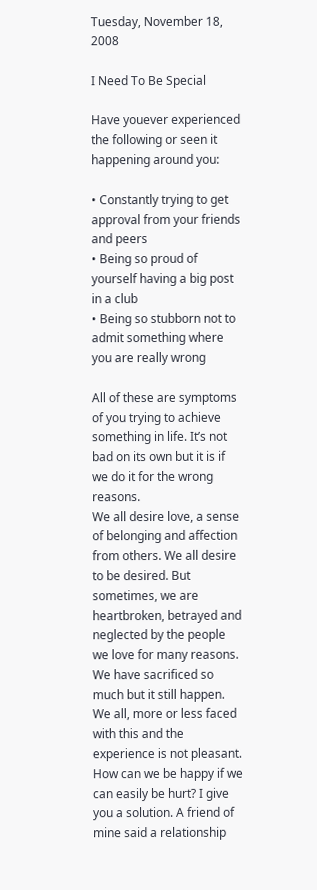Tuesday, November 18, 2008

I Need To Be Special

Have youever experienced the following or seen it happening around you:

• Constantly trying to get approval from your friends and peers
• Being so proud of yourself having a big post in a club
• Being so stubborn not to admit something where you are really wrong

All of these are symptoms of you trying to achieve something in life. It’s not bad on its own but it is if we do it for the wrong reasons.
We all desire love, a sense of belonging and affection from others. We all desire to be desired. But sometimes, we are heartbroken, betrayed and neglected by the people we love for many reasons. We have sacrificed so much but it still happen. We all, more or less faced with this and the experience is not pleasant. How can we be happy if we can easily be hurt? I give you a solution. A friend of mine said a relationship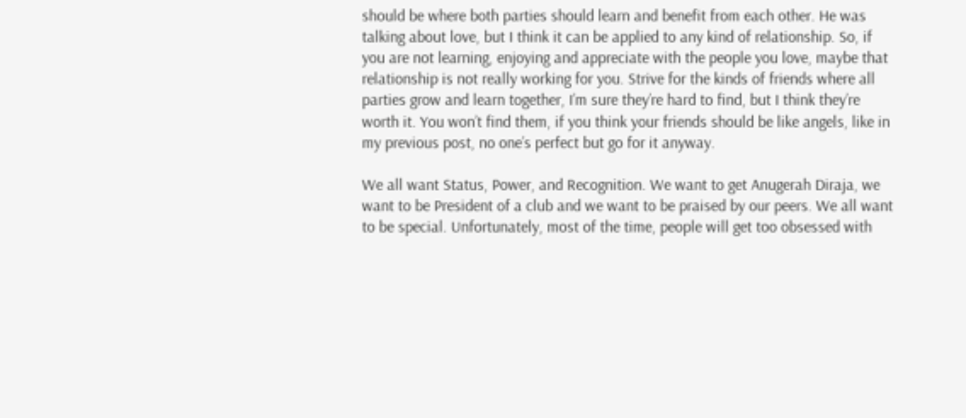should be where both parties should learn and benefit from each other. He was talking about love, but I think it can be applied to any kind of relationship. So, if you are not learning, enjoying and appreciate with the people you love, maybe that relationship is not really working for you. Strive for the kinds of friends where all parties grow and learn together, I’m sure they’re hard to find, but I think they’re worth it. You won’t find them, if you think your friends should be like angels, like in my previous post, no one’s perfect but go for it anyway.

We all want Status, Power, and Recognition. We want to get Anugerah Diraja, we want to be President of a club and we want to be praised by our peers. We all want to be special. Unfortunately, most of the time, people will get too obsessed with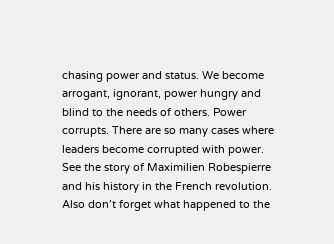chasing power and status. We become arrogant, ignorant, power hungry and blind to the needs of others. Power corrupts. There are so many cases where leaders become corrupted with power. See the story of Maximilien Robespierre and his history in the French revolution. Also don’t forget what happened to the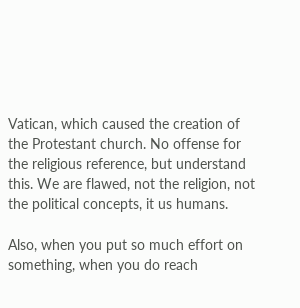Vatican, which caused the creation of the Protestant church. No offense for the religious reference, but understand this. We are flawed, not the religion, not the political concepts, it us humans.

Also, when you put so much effort on something, when you do reach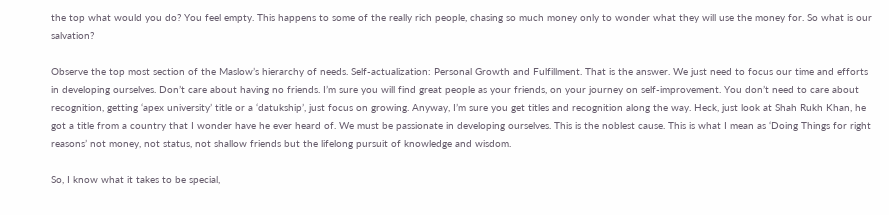the top what would you do? You feel empty. This happens to some of the really rich people, chasing so much money only to wonder what they will use the money for. So what is our salvation?

Observe the top most section of the Maslow’s hierarchy of needs. Self-actualization: Personal Growth and Fulfillment. That is the answer. We just need to focus our time and efforts in developing ourselves. Don’t care about having no friends. I’m sure you will find great people as your friends, on your journey on self-improvement. You don’t need to care about recognition, getting ‘apex university’ title or a ‘datukship’, just focus on growing. Anyway, I’m sure you get titles and recognition along the way. Heck, just look at Shah Rukh Khan, he got a title from a country that I wonder have he ever heard of. We must be passionate in developing ourselves. This is the noblest cause. This is what I mean as ‘Doing Things for right reasons’ not money, not status, not shallow friends but the lifelong pursuit of knowledge and wisdom.

So, I know what it takes to be special,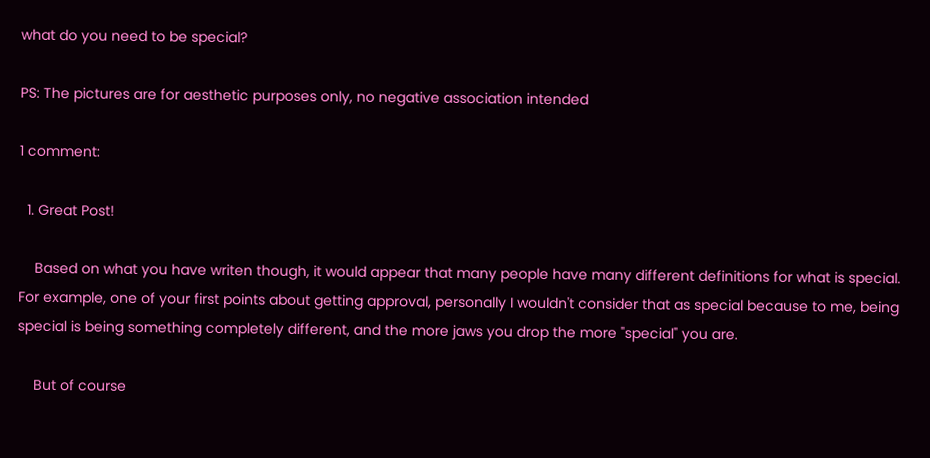what do you need to be special?

PS: The pictures are for aesthetic purposes only, no negative association intended

1 comment:

  1. Great Post!

    Based on what you have writen though, it would appear that many people have many different definitions for what is special. For example, one of your first points about getting approval, personally I wouldn't consider that as special because to me, being special is being something completely different, and the more jaws you drop the more "special" you are.

    But of course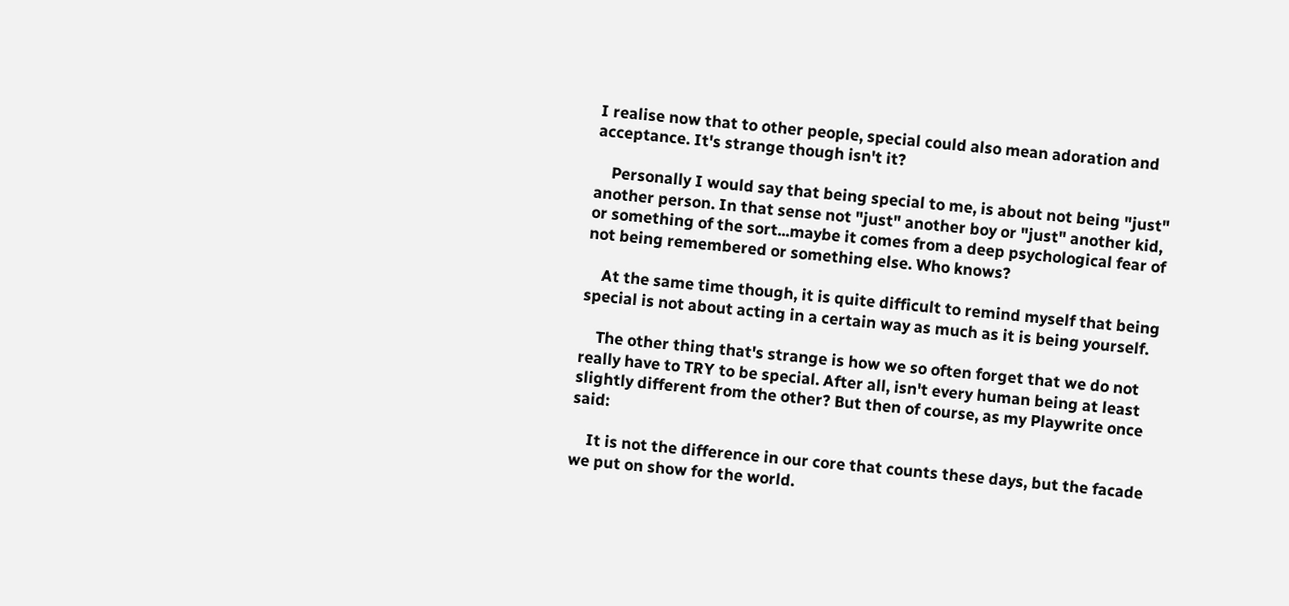I realise now that to other people, special could also mean adoration and acceptance. It's strange though isn't it?

    Personally I would say that being special to me, is about not being "just" another person. In that sense not "just" another boy or "just" another kid, or something of the sort...maybe it comes from a deep psychological fear of not being remembered or something else. Who knows?

    At the same time though, it is quite difficult to remind myself that being special is not about acting in a certain way as much as it is being yourself.

    The other thing that's strange is how we so often forget that we do not really have to TRY to be special. After all, isn't every human being at least slightly different from the other? But then of course, as my Playwrite once said:

    It is not the difference in our core that counts these days, but the facade we put on show for the world.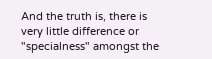And the truth is, there is very little difference or "specialness" amongst the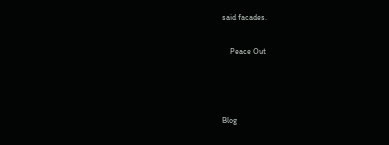said facades.

    Peace Out



Blog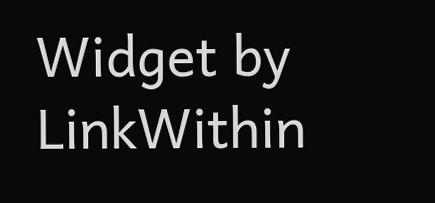Widget by LinkWithin